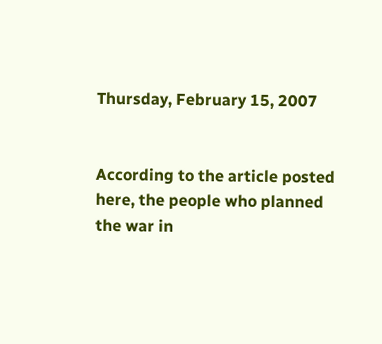Thursday, February 15, 2007


According to the article posted here, the people who planned the war in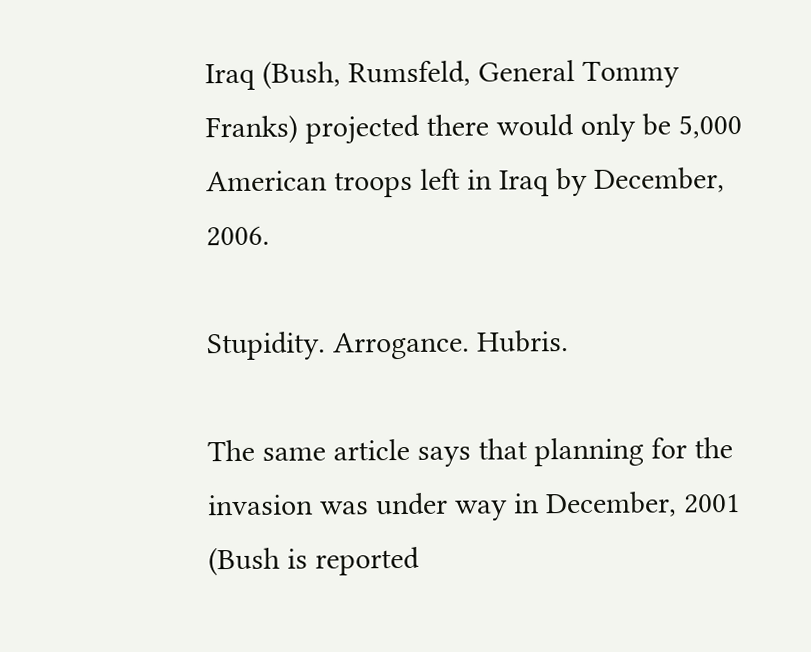Iraq (Bush, Rumsfeld, General Tommy Franks) projected there would only be 5,000 American troops left in Iraq by December, 2006.

Stupidity. Arrogance. Hubris.

The same article says that planning for the invasion was under way in December, 2001 (Bush is reported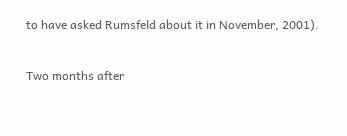to have asked Rumsfeld about it in November, 2001).

Two months after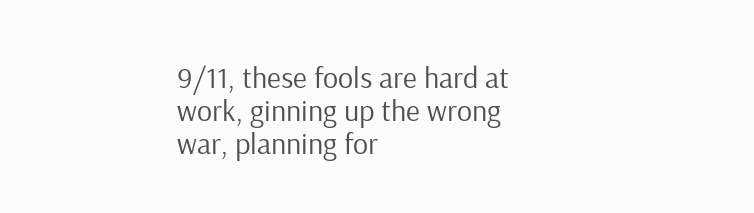9/11, these fools are hard at work, ginning up the wrong war, planning for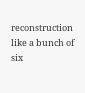reconstruction like a bunch of six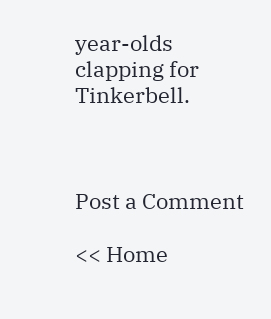year-olds clapping for Tinkerbell.



Post a Comment

<< Home